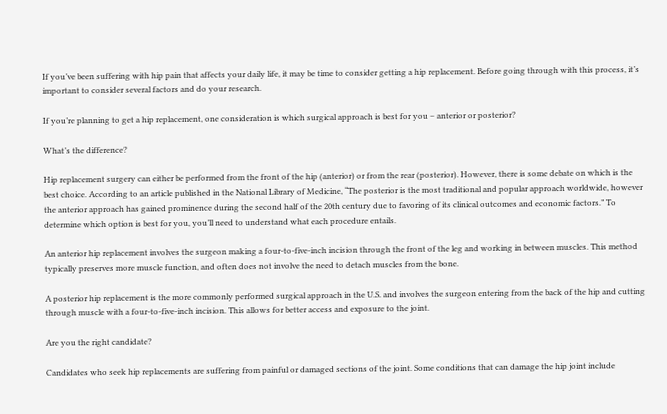If you’ve been suffering with hip pain that affects your daily life, it may be time to consider getting a hip replacement. Before going through with this process, it’s important to consider several factors and do your research.

If you’re planning to get a hip replacement, one consideration is which surgical approach is best for you – anterior or posterior?

What’s the difference?

Hip replacement surgery can either be performed from the front of the hip (anterior) or from the rear (posterior). However, there is some debate on which is the best choice. According to an article published in the National Library of Medicine, “The posterior is the most traditional and popular approach worldwide, however the anterior approach has gained prominence during the second half of the 20th century due to favoring of its clinical outcomes and economic factors.” To determine which option is best for you, you’ll need to understand what each procedure entails.

An anterior hip replacement involves the surgeon making a four-to-five-inch incision through the front of the leg and working in between muscles. This method typically preserves more muscle function, and often does not involve the need to detach muscles from the bone.

A posterior hip replacement is the more commonly performed surgical approach in the U.S. and involves the surgeon entering from the back of the hip and cutting through muscle with a four-to-five-inch incision. This allows for better access and exposure to the joint.

Are you the right candidate?

Candidates who seek hip replacements are suffering from painful or damaged sections of the joint. Some conditions that can damage the hip joint include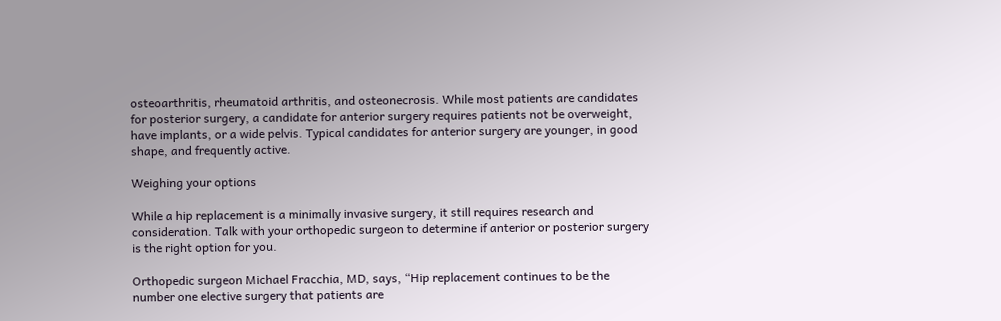osteoarthritis, rheumatoid arthritis, and osteonecrosis. While most patients are candidates for posterior surgery, a candidate for anterior surgery requires patients not be overweight, have implants, or a wide pelvis. Typical candidates for anterior surgery are younger, in good shape, and frequently active.

Weighing your options

While a hip replacement is a minimally invasive surgery, it still requires research and consideration. Talk with your orthopedic surgeon to determine if anterior or posterior surgery is the right option for you.

Orthopedic surgeon Michael Fracchia, MD, says, “Hip replacement continues to be the number one elective surgery that patients are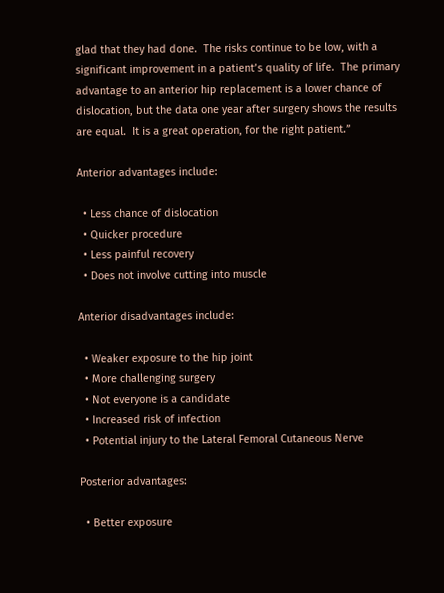glad that they had done.  The risks continue to be low, with a significant improvement in a patient’s quality of life.  The primary advantage to an anterior hip replacement is a lower chance of dislocation, but the data one year after surgery shows the results are equal.  It is a great operation, for the right patient.”

Anterior advantages include:

  • Less chance of dislocation
  • Quicker procedure
  • Less painful recovery
  • Does not involve cutting into muscle

Anterior disadvantages include:

  • Weaker exposure to the hip joint
  • More challenging surgery
  • Not everyone is a candidate
  • Increased risk of infection
  • Potential injury to the Lateral Femoral Cutaneous Nerve

Posterior advantages:

  • Better exposure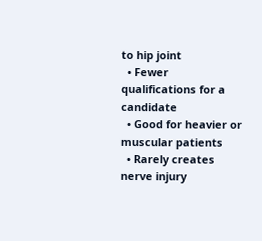to hip joint
  • Fewer qualifications for a candidate
  • Good for heavier or muscular patients
  • Rarely creates nerve injury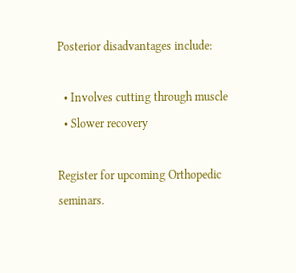Posterior disadvantages include:

  • Involves cutting through muscle
  • Slower recovery

Register for upcoming Orthopedic seminars.